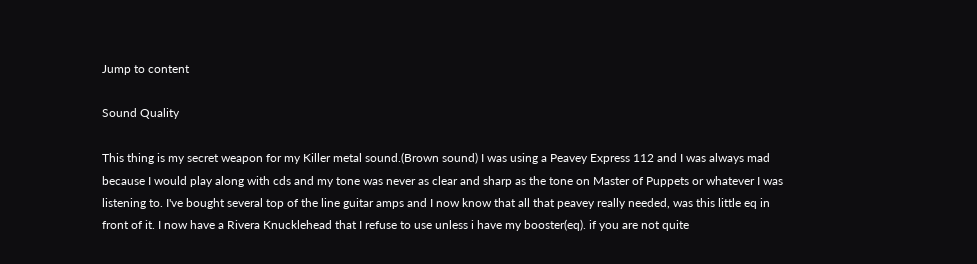Jump to content

Sound Quality

This thing is my secret weapon for my Killer metal sound.(Brown sound) I was using a Peavey Express 112 and I was always mad because I would play along with cds and my tone was never as clear and sharp as the tone on Master of Puppets or whatever I was listening to. I've bought several top of the line guitar amps and I now know that all that peavey really needed, was this little eq in front of it. I now have a Rivera Knucklehead that I refuse to use unless i have my booster(eq). if you are not quite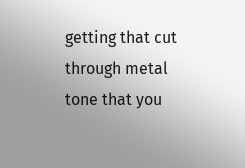getting that cut through metal tone that you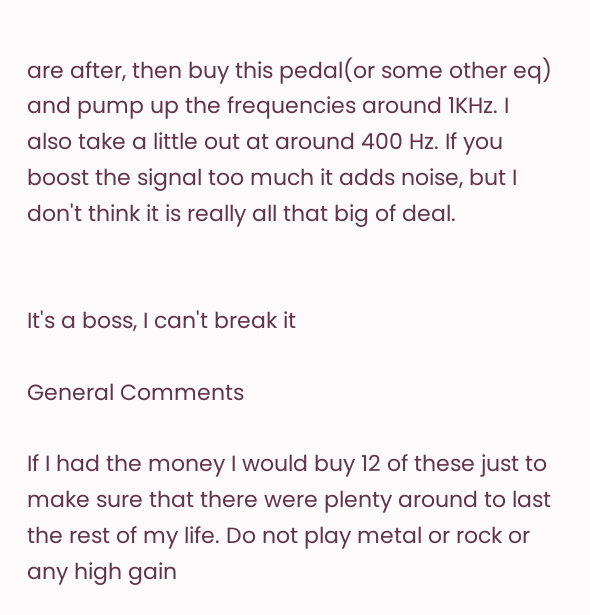are after, then buy this pedal(or some other eq) and pump up the frequencies around 1KHz. I also take a little out at around 400 Hz. If you boost the signal too much it adds noise, but I don't think it is really all that big of deal.


It's a boss, I can't break it

General Comments

If I had the money I would buy 12 of these just to make sure that there were plenty around to last the rest of my life. Do not play metal or rock or any high gain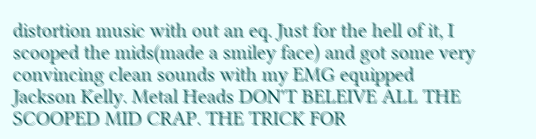distortion music with out an eq. Just for the hell of it, I scooped the mids(made a smiley face) and got some very convincing clean sounds with my EMG equipped Jackson Kelly. Metal Heads DON'T BELEIVE ALL THE SCOOPED MID CRAP. THE TRICK FOR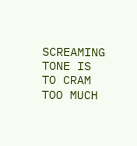SCREAMING TONE IS TO CRAM TOO MUCH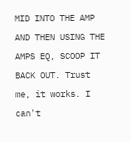MID INTO THE AMP AND THEN USING THE AMPS EQ, SCOOP IT BACK OUT. Trust me, it works. I can't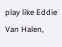play like Eddie Van Halen,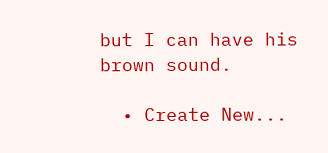but I can have his brown sound.

  • Create New...